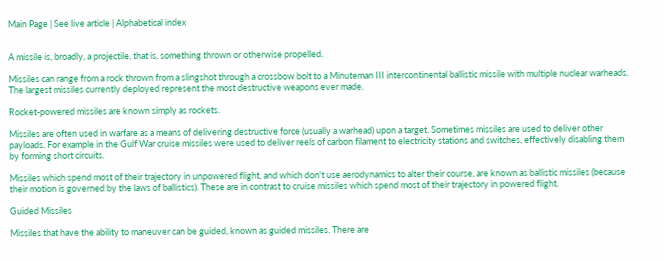Main Page | See live article | Alphabetical index


A missile is, broadly, a projectile, that is, something thrown or otherwise propelled.

Missiles can range from a rock thrown from a slingshot through a crossbow bolt to a Minuteman III intercontinental ballistic missile with multiple nuclear warheads. The largest missiles currently deployed represent the most destructive weapons ever made.

Rocket-powered missiles are known simply as rockets.

Missiles are often used in warfare as a means of delivering destructive force (usually a warhead) upon a target. Sometimes missiles are used to deliver other payloads. For example in the Gulf War cruise missiles were used to deliver reels of carbon filament to electricity stations and switches, effectively disabling them by forming short circuits.

Missiles which spend most of their trajectory in unpowered flight, and which don't use aerodynamics to alter their course, are known as ballistic missiles (because their motion is governed by the laws of ballistics). These are in contrast to cruise missiles which spend most of their trajectory in powered flight.

Guided Missiles

Missiles that have the ability to maneuver can be guided, known as guided missiles. There are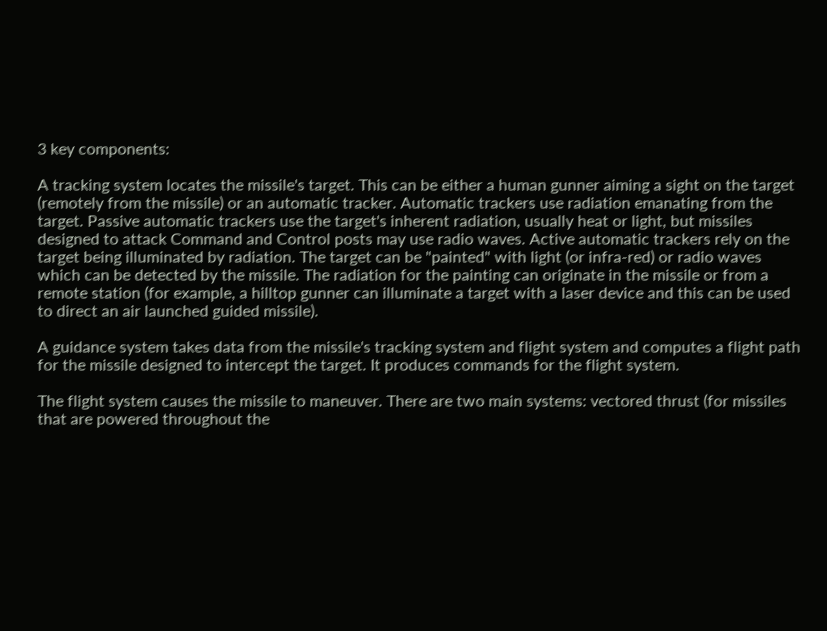3 key components:

A tracking system locates the missile's target. This can be either a human gunner aiming a sight on the target (remotely from the missile) or an automatic tracker. Automatic trackers use radiation emanating from the target. Passive automatic trackers use the target's inherent radiation, usually heat or light, but missiles designed to attack Command and Control posts may use radio waves. Active automatic trackers rely on the target being illuminated by radiation. The target can be "painted" with light (or infra-red) or radio waves which can be detected by the missile. The radiation for the painting can originate in the missile or from a remote station (for example, a hilltop gunner can illuminate a target with a laser device and this can be used to direct an air launched guided missile).

A guidance system takes data from the missile's tracking system and flight system and computes a flight path for the missile designed to intercept the target. It produces commands for the flight system.

The flight system causes the missile to maneuver. There are two main systems: vectored thrust (for missiles that are powered throughout the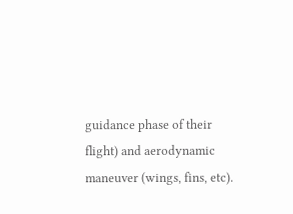guidance phase of their flight) and aerodynamic maneuver (wings, fins, etc).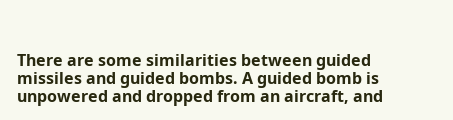There are some similarities between guided missiles and guided bombs. A guided bomb is unpowered and dropped from an aircraft, and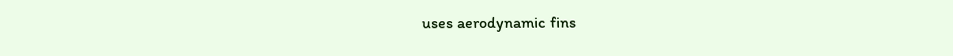uses aerodynamic fins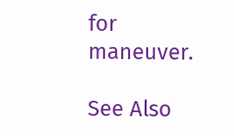for maneuver.

See Also